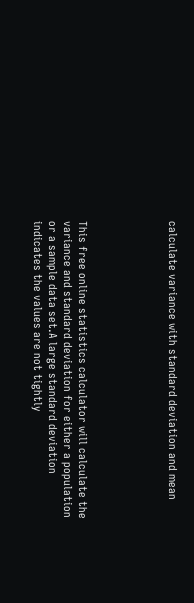calculate variance with standard deviation and mean





This free online statistics calculator will calculate the variance and standard deviation for either a population or a sample data set.A large standard deviation indicates the values are not tightly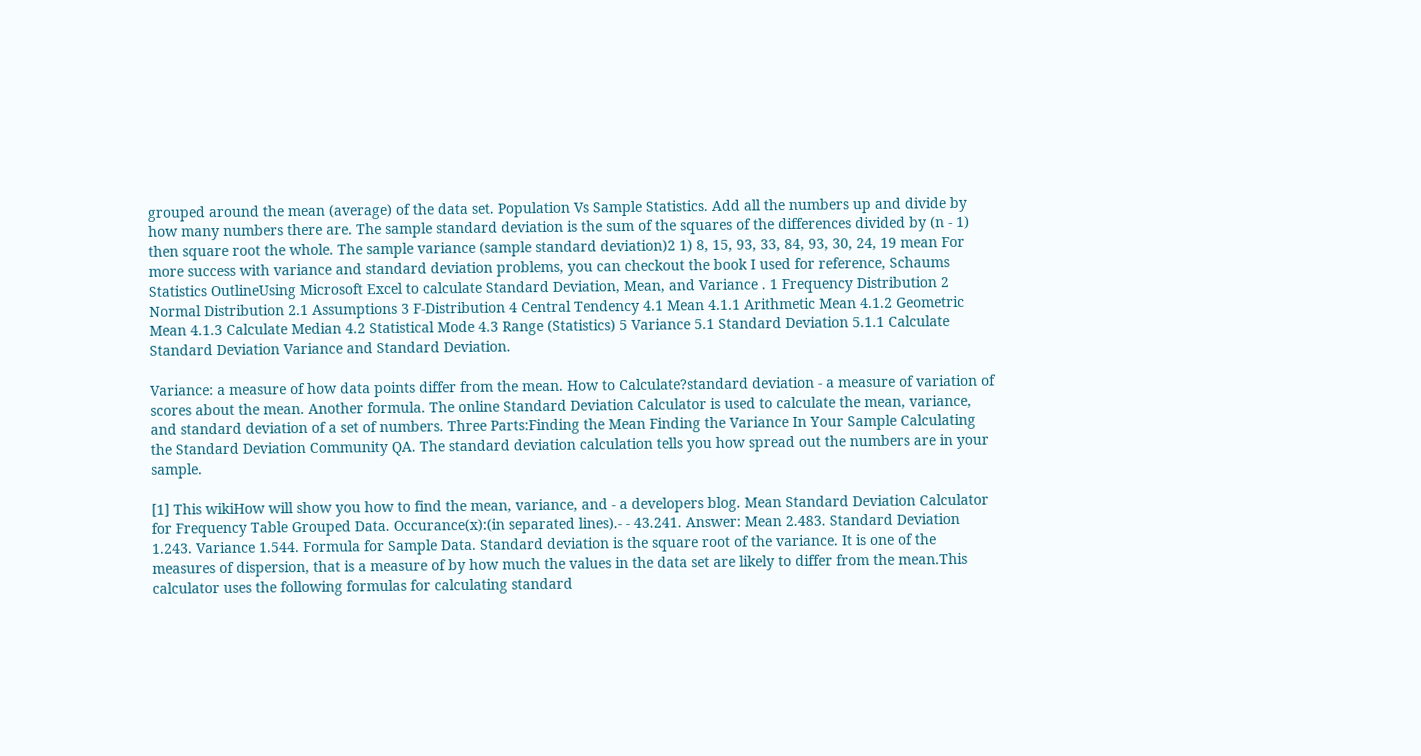grouped around the mean (average) of the data set. Population Vs Sample Statistics. Add all the numbers up and divide by how many numbers there are. The sample standard deviation is the sum of the squares of the differences divided by (n - 1) then square root the whole. The sample variance (sample standard deviation)2 1) 8, 15, 93, 33, 84, 93, 30, 24, 19 mean For more success with variance and standard deviation problems, you can checkout the book I used for reference, Schaums Statistics OutlineUsing Microsoft Excel to calculate Standard Deviation, Mean, and Variance . 1 Frequency Distribution 2 Normal Distribution 2.1 Assumptions 3 F-Distribution 4 Central Tendency 4.1 Mean 4.1.1 Arithmetic Mean 4.1.2 Geometric Mean 4.1.3 Calculate Median 4.2 Statistical Mode 4.3 Range (Statistics) 5 Variance 5.1 Standard Deviation 5.1.1 Calculate Standard Deviation Variance and Standard Deviation.

Variance: a measure of how data points differ from the mean. How to Calculate?standard deviation - a measure of variation of scores about the mean. Another formula. The online Standard Deviation Calculator is used to calculate the mean, variance, and standard deviation of a set of numbers. Three Parts:Finding the Mean Finding the Variance In Your Sample Calculating the Standard Deviation Community QA. The standard deviation calculation tells you how spread out the numbers are in your sample.

[1] This wikiHow will show you how to find the mean, variance, and - a developers blog. Mean Standard Deviation Calculator for Frequency Table Grouped Data. Occurance(x):(in separated lines).- - 43.241. Answer: Mean 2.483. Standard Deviation 1.243. Variance 1.544. Formula for Sample Data. Standard deviation is the square root of the variance. It is one of the measures of dispersion, that is a measure of by how much the values in the data set are likely to differ from the mean.This calculator uses the following formulas for calculating standard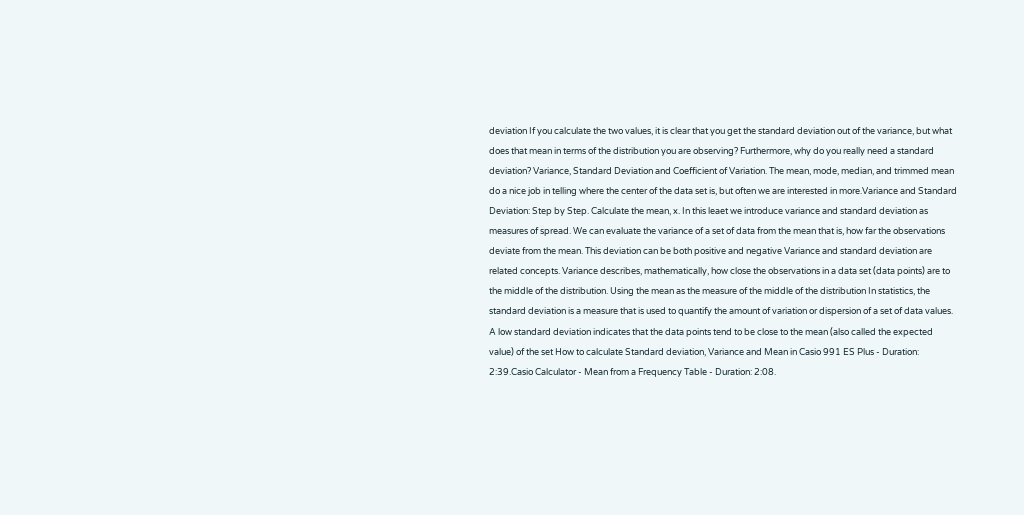deviation If you calculate the two values, it is clear that you get the standard deviation out of the variance, but what does that mean in terms of the distribution you are observing? Furthermore, why do you really need a standard deviation? Variance, Standard Deviation and Coefficient of Variation. The mean, mode, median, and trimmed mean do a nice job in telling where the center of the data set is, but often we are interested in more.Variance and Standard Deviation: Step by Step. Calculate the mean, x. In this leaet we introduce variance and standard deviation as measures of spread. We can evaluate the variance of a set of data from the mean that is, how far the observations deviate from the mean. This deviation can be both positive and negative Variance and standard deviation are related concepts. Variance describes, mathematically, how close the observations in a data set (data points) are to the middle of the distribution. Using the mean as the measure of the middle of the distribution In statistics, the standard deviation is a measure that is used to quantify the amount of variation or dispersion of a set of data values. A low standard deviation indicates that the data points tend to be close to the mean (also called the expected value) of the set How to calculate Standard deviation, Variance and Mean in Casio 991 ES Plus - Duration: 2:39.Casio Calculator - Mean from a Frequency Table - Duration: 2:08.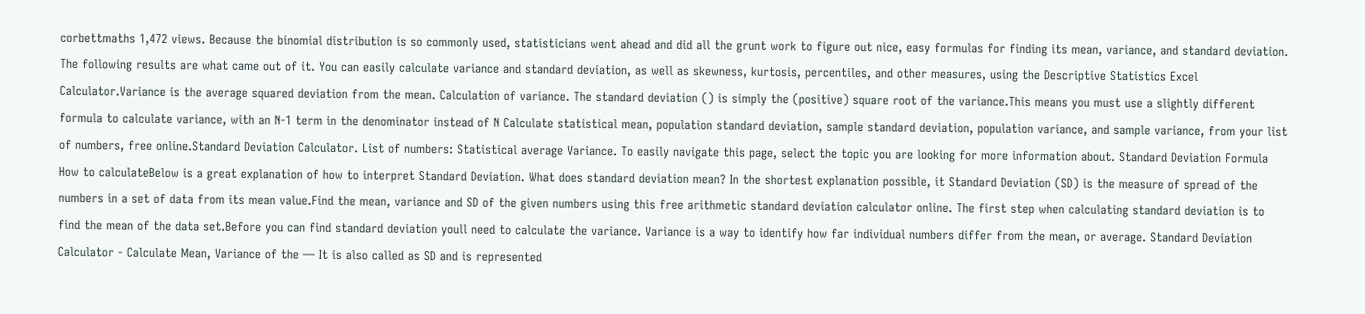corbettmaths 1,472 views. Because the binomial distribution is so commonly used, statisticians went ahead and did all the grunt work to figure out nice, easy formulas for finding its mean, variance, and standard deviation. The following results are what came out of it. You can easily calculate variance and standard deviation, as well as skewness, kurtosis, percentiles, and other measures, using the Descriptive Statistics Excel Calculator.Variance is the average squared deviation from the mean. Calculation of variance. The standard deviation () is simply the (positive) square root of the variance.This means you must use a slightly different formula to calculate variance, with an N-1 term in the denominator instead of N Calculate statistical mean, population standard deviation, sample standard deviation, population variance, and sample variance, from your list of numbers, free online.Standard Deviation Calculator. List of numbers: Statistical average Variance. To easily navigate this page, select the topic you are looking for more information about. Standard Deviation Formula How to calculateBelow is a great explanation of how to interpret Standard Deviation. What does standard deviation mean? In the shortest explanation possible, it Standard Deviation (SD) is the measure of spread of the numbers in a set of data from its mean value.Find the mean, variance and SD of the given numbers using this free arithmetic standard deviation calculator online. The first step when calculating standard deviation is to find the mean of the data set.Before you can find standard deviation youll need to calculate the variance. Variance is a way to identify how far individual numbers differ from the mean, or average. Standard Deviation Calculator - Calculate Mean, Variance of the — It is also called as SD and is represented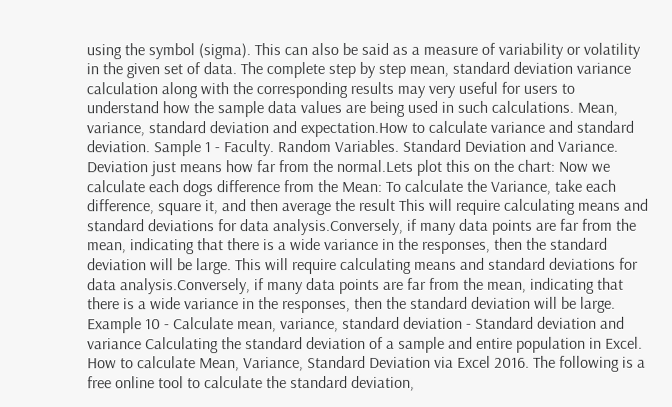using the symbol (sigma). This can also be said as a measure of variability or volatility in the given set of data. The complete step by step mean, standard deviation variance calculation along with the corresponding results may very useful for users to understand how the sample data values are being used in such calculations. Mean, variance, standard deviation and expectation.How to calculate variance and standard deviation. Sample 1 - Faculty. Random Variables. Standard Deviation and Variance. Deviation just means how far from the normal.Lets plot this on the chart: Now we calculate each dogs difference from the Mean: To calculate the Variance, take each difference, square it, and then average the result This will require calculating means and standard deviations for data analysis.Conversely, if many data points are far from the mean, indicating that there is a wide variance in the responses, then the standard deviation will be large. This will require calculating means and standard deviations for data analysis.Conversely, if many data points are far from the mean, indicating that there is a wide variance in the responses, then the standard deviation will be large. Example 10 - Calculate mean, variance, standard deviation - Standard deviation and variance Calculating the standard deviation of a sample and entire population in Excel. How to calculate Mean, Variance, Standard Deviation via Excel 2016. The following is a free online tool to calculate the standard deviation,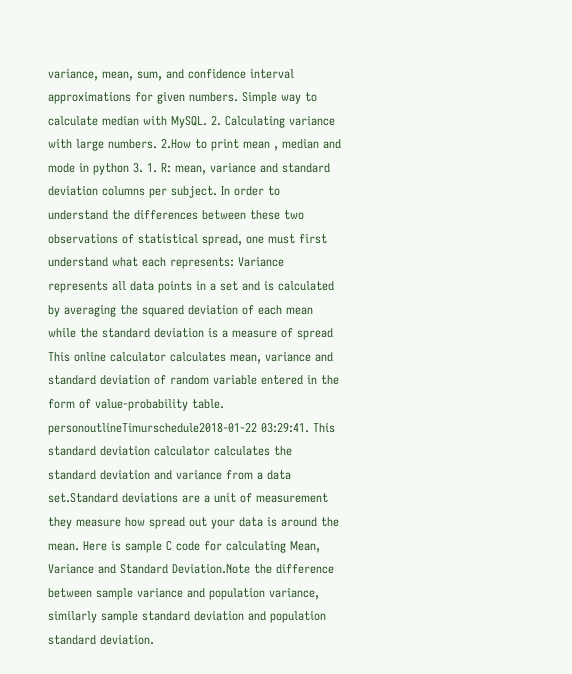variance, mean, sum, and confidence interval approximations for given numbers. Simple way to calculate median with MySQL. 2. Calculating variance with large numbers. 2.How to print mean , median and mode in python 3. 1. R: mean, variance and standard deviation columns per subject. In order to understand the differences between these two observations of statistical spread, one must first understand what each represents: Variance represents all data points in a set and is calculated by averaging the squared deviation of each mean while the standard deviation is a measure of spread This online calculator calculates mean, variance and standard deviation of random variable entered in the form of value-probability table. personoutlineTimurschedule2018-01-22 03:29:41. This standard deviation calculator calculates the standard deviation and variance from a data set.Standard deviations are a unit of measurement they measure how spread out your data is around the mean. Here is sample C code for calculating Mean, Variance and Standard Deviation.Note the difference between sample variance and population variance, similarly sample standard deviation and population standard deviation.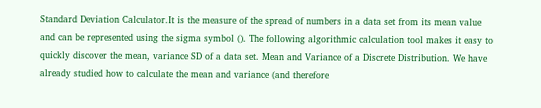Standard Deviation Calculator.It is the measure of the spread of numbers in a data set from its mean value and can be represented using the sigma symbol (). The following algorithmic calculation tool makes it easy to quickly discover the mean, variance SD of a data set. Mean and Variance of a Discrete Distribution. We have already studied how to calculate the mean and variance (and therefore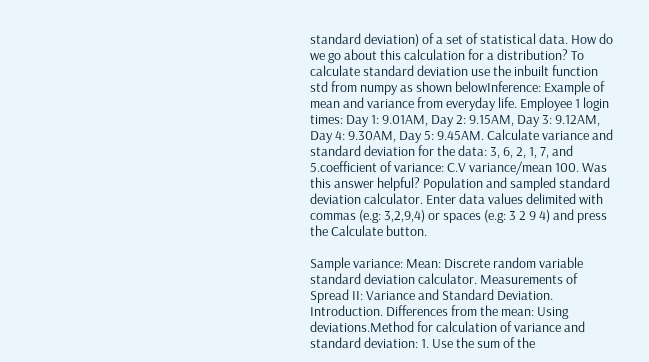standard deviation) of a set of statistical data. How do we go about this calculation for a distribution? To calculate standard deviation use the inbuilt function std from numpy as shown belowInference: Example of mean and variance from everyday life. Employee 1 login times: Day 1: 9.01AM, Day 2: 9.15AM, Day 3: 9.12AM, Day 4: 9.30AM, Day 5: 9.45AM. Calculate variance and standard deviation for the data: 3, 6, 2, 1, 7, and 5.coefficient of variance: C.V variance/mean 100. Was this answer helpful? Population and sampled standard deviation calculator. Enter data values delimited with commas (e.g: 3,2,9,4) or spaces (e.g: 3 2 9 4) and press the Calculate button.

Sample variance: Mean: Discrete random variable standard deviation calculator. Measurements of Spread II: Variance and Standard Deviation. Introduction. Differences from the mean: Using deviations.Method for calculation of variance and standard deviation: 1. Use the sum of the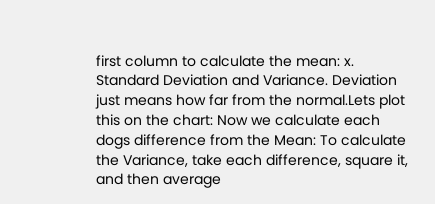first column to calculate the mean: x. Standard Deviation and Variance. Deviation just means how far from the normal.Lets plot this on the chart: Now we calculate each dogs difference from the Mean: To calculate the Variance, take each difference, square it, and then average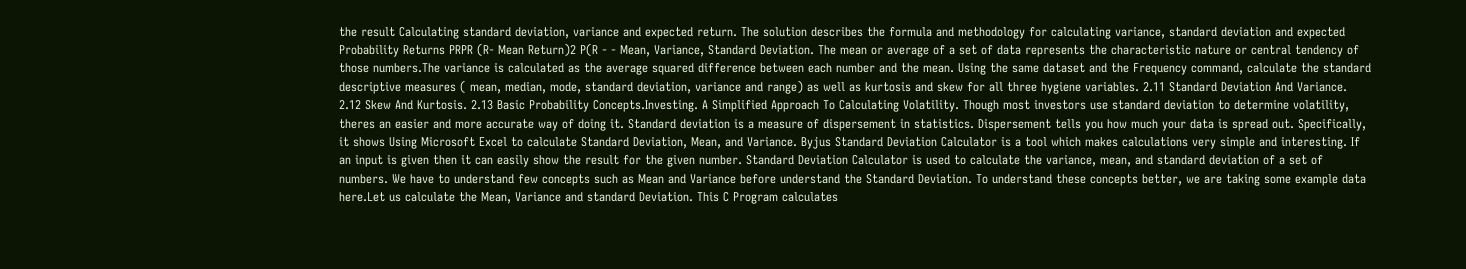the result Calculating standard deviation, variance and expected return. The solution describes the formula and methodology for calculating variance, standard deviation and expected Probability Returns PRPR (R- Mean Return)2 P(R - - Mean, Variance, Standard Deviation. The mean or average of a set of data represents the characteristic nature or central tendency of those numbers.The variance is calculated as the average squared difference between each number and the mean. Using the same dataset and the Frequency command, calculate the standard descriptive measures ( mean, median, mode, standard deviation, variance and range) as well as kurtosis and skew for all three hygiene variables. 2.11 Standard Deviation And Variance. 2.12 Skew And Kurtosis. 2.13 Basic Probability Concepts.Investing. A Simplified Approach To Calculating Volatility. Though most investors use standard deviation to determine volatility, theres an easier and more accurate way of doing it. Standard deviation is a measure of dispersement in statistics. Dispersement tells you how much your data is spread out. Specifically, it shows Using Microsoft Excel to calculate Standard Deviation, Mean, and Variance. Byjus Standard Deviation Calculator is a tool which makes calculations very simple and interesting. If an input is given then it can easily show the result for the given number. Standard Deviation Calculator is used to calculate the variance, mean, and standard deviation of a set of numbers. We have to understand few concepts such as Mean and Variance before understand the Standard Deviation. To understand these concepts better, we are taking some example data here.Let us calculate the Mean, Variance and standard Deviation. This C Program calculates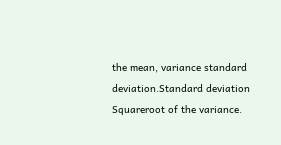the mean, variance standard deviation.Standard deviation Squareroot of the variance.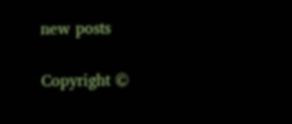new posts

Copyright ©